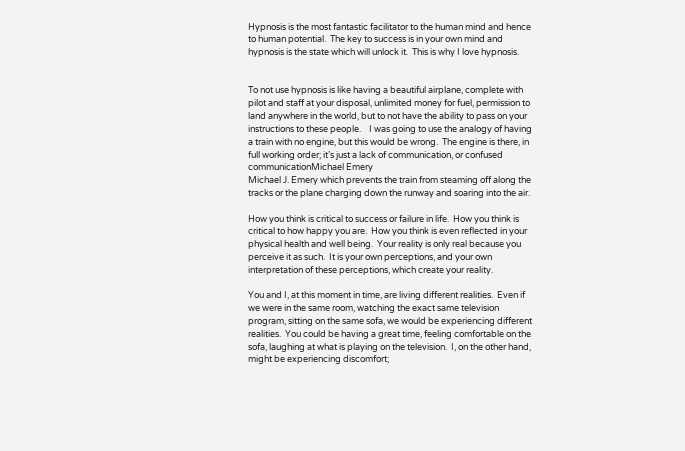Hypnosis is the most fantastic facilitator to the human mind and hence to human potential.  The key to success is in your own mind and hypnosis is the state which will unlock it.  This is why I love hypnosis.


To not use hypnosis is like having a beautiful airplane, complete with pilot and staff at your disposal, unlimited money for fuel, permission to land anywhere in the world, but to not have the ability to pass on your instructions to these people.    I was going to use the analogy of having a train with no engine, but this would be wrong.  The engine is there, in full working order; it’s just a lack of communication, or confused communicationMichael Emery
Michael J. Emery which prevents the train from steaming off along the tracks or the plane charging down the runway and soaring into the air.

How you think is critical to success or failure in life.  How you think is critical to how happy you are.  How you think is even reflected in your physical health and well being.  Your reality is only real because you perceive it as such.  It is your own perceptions, and your own interpretation of these perceptions, which create your reality.

You and I, at this moment in time, are living different realities.  Even if we were in the same room, watching the exact same television program, sitting on the same sofa, we would be experiencing different realities.  You could be having a great time, feeling comfortable on the sofa, laughing at what is playing on the television.  I, on the other hand, might be experiencing discomfort;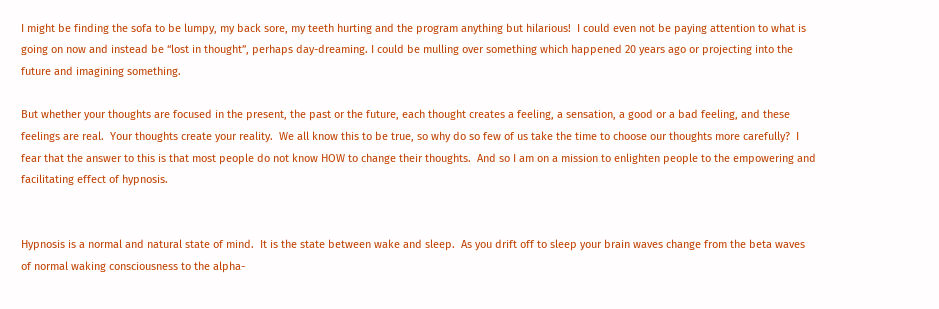I might be finding the sofa to be lumpy, my back sore, my teeth hurting and the program anything but hilarious!  I could even not be paying attention to what is going on now and instead be “lost in thought”, perhaps day-dreaming. I could be mulling over something which happened 20 years ago or projecting into the future and imagining something.

But whether your thoughts are focused in the present, the past or the future, each thought creates a feeling, a sensation, a good or a bad feeling, and these feelings are real.  Your thoughts create your reality.  We all know this to be true, so why do so few of us take the time to choose our thoughts more carefully?  I fear that the answer to this is that most people do not know HOW to change their thoughts.  And so I am on a mission to enlighten people to the empowering and facilitating effect of hypnosis.


Hypnosis is a normal and natural state of mind.  It is the state between wake and sleep.  As you drift off to sleep your brain waves change from the beta waves of normal waking consciousness to the alpha-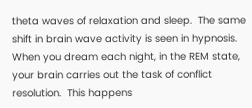theta waves of relaxation and sleep.  The same shift in brain wave activity is seen in hypnosis.  When you dream each night, in the REM state, your brain carries out the task of conflict resolution.  This happens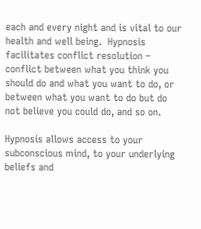each and every night and is vital to our health and well being.  Hypnosis facilitates conflict resolution – conflict between what you think you should do and what you want to do, or between what you want to do but do not believe you could do, and so on.

Hypnosis allows access to your subconscious mind, to your underlying beliefs and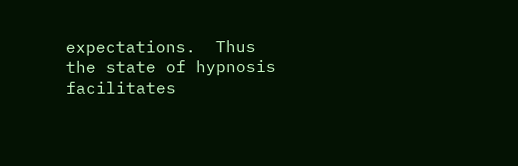expectations.  Thus the state of hypnosis facilitates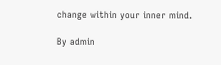change within your inner mind.

By admin